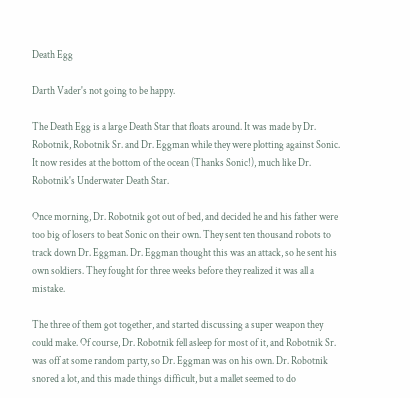Death Egg

Darth Vader's not going to be happy.

The Death Egg is a large Death Star that floats around. It was made by Dr. Robotnik, Robotnik Sr. and Dr. Eggman while they were plotting against Sonic. It now resides at the bottom of the ocean (Thanks Sonic!), much like Dr. Robotnik's Underwater Death Star.

Once morning, Dr. Robotnik got out of bed, and decided he and his father were too big of losers to beat Sonic on their own. They sent ten thousand robots to track down Dr. Eggman. Dr. Eggman thought this was an attack, so he sent his own soldiers. They fought for three weeks before they realized it was all a mistake.

The three of them got together, and started discussing a super weapon they could make. Of course, Dr. Robotnik fell asleep for most of it, and Robotnik Sr. was off at some random party, so Dr. Eggman was on his own. Dr. Robotnik snored a lot, and this made things difficult, but a mallet seemed to do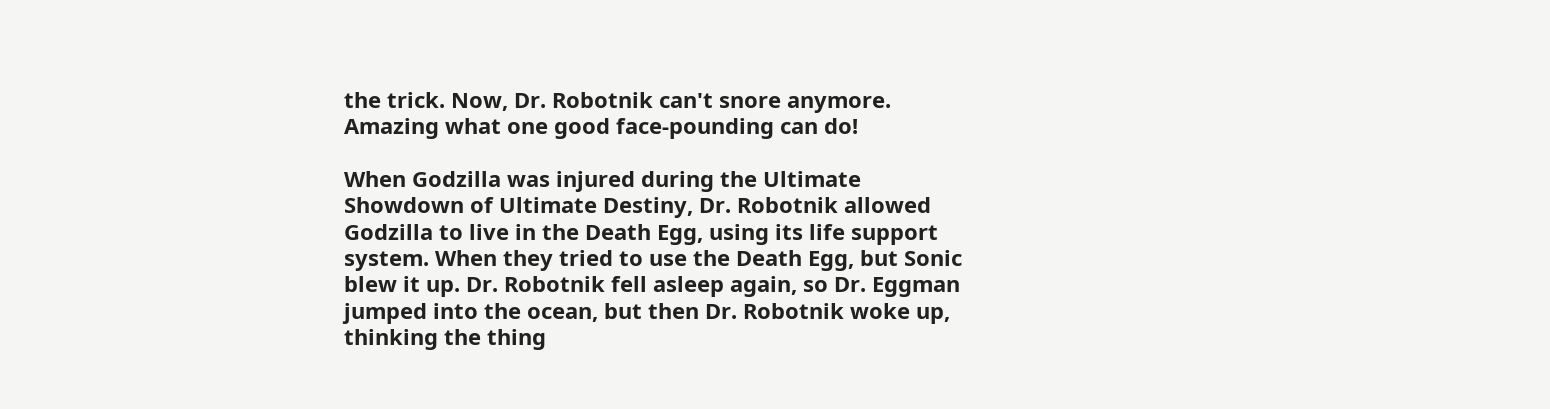the trick. Now, Dr. Robotnik can't snore anymore. Amazing what one good face-pounding can do!

When Godzilla was injured during the Ultimate Showdown of Ultimate Destiny, Dr. Robotnik allowed Godzilla to live in the Death Egg, using its life support system. When they tried to use the Death Egg, but Sonic blew it up. Dr. Robotnik fell asleep again, so Dr. Eggman jumped into the ocean, but then Dr. Robotnik woke up, thinking the thing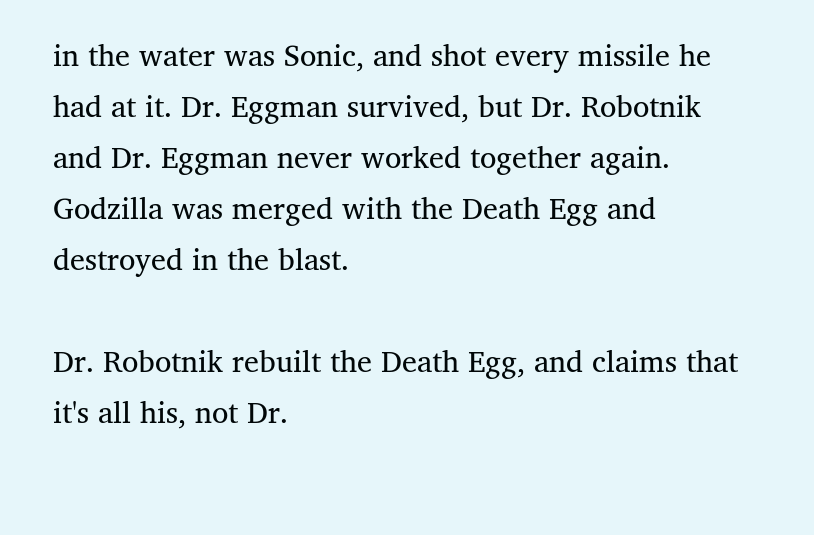in the water was Sonic, and shot every missile he had at it. Dr. Eggman survived, but Dr. Robotnik and Dr. Eggman never worked together again. Godzilla was merged with the Death Egg and destroyed in the blast.

Dr. Robotnik rebuilt the Death Egg, and claims that it's all his, not Dr.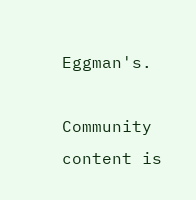Eggman's.

Community content is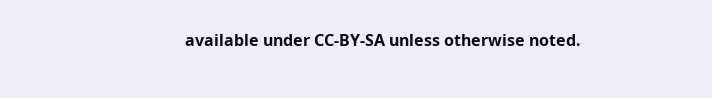available under CC-BY-SA unless otherwise noted.